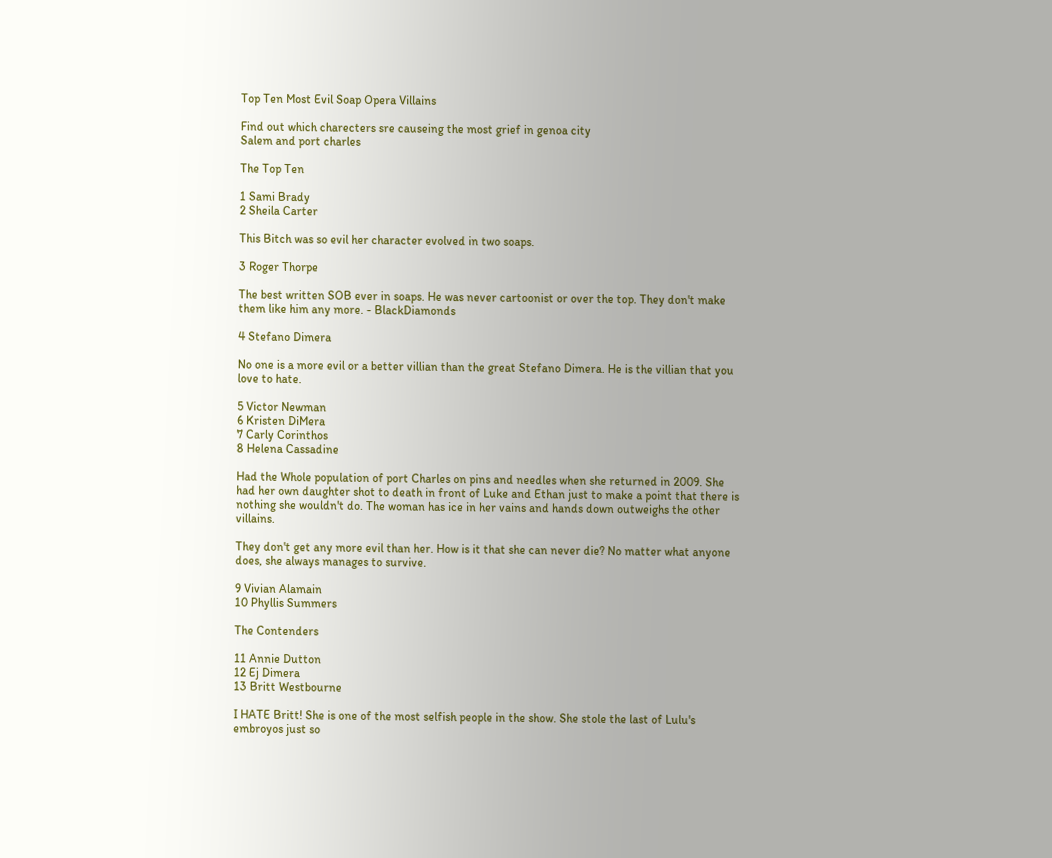Top Ten Most Evil Soap Opera Villains

Find out which charecters sre causeing the most grief in genoa city
Salem and port charles

The Top Ten

1 Sami Brady
2 Sheila Carter

This Bitch was so evil her character evolved in two soaps.

3 Roger Thorpe

The best written SOB ever in soaps. He was never cartoonist or over the top. They don't make them like him any more. - BlackDiamonds

4 Stefano Dimera

No one is a more evil or a better villian than the great Stefano Dimera. He is the villian that you love to hate.

5 Victor Newman
6 Kristen DiMera
7 Carly Corinthos
8 Helena Cassadine

Had the Whole population of port Charles on pins and needles when she returned in 2009. She had her own daughter shot to death in front of Luke and Ethan just to make a point that there is nothing she wouldn't do. The woman has ice in her vains and hands down outweighs the other villains.

They don't get any more evil than her. How is it that she can never die? No matter what anyone does, she always manages to survive.

9 Vivian Alamain
10 Phyllis Summers

The Contenders

11 Annie Dutton
12 Ej Dimera
13 Britt Westbourne

I HATE Britt! She is one of the most selfish people in the show. She stole the last of Lulu's embroyos just so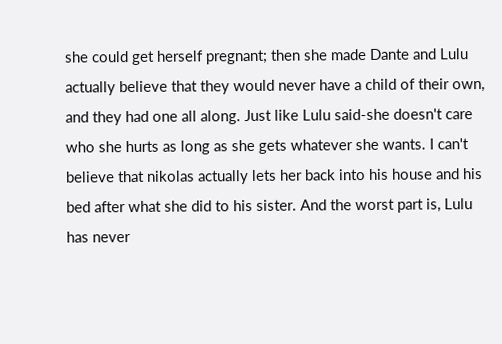she could get herself pregnant; then she made Dante and Lulu actually believe that they would never have a child of their own, and they had one all along. Just like Lulu said-she doesn't care who she hurts as long as she gets whatever she wants. I can't believe that nikolas actually lets her back into his house and his bed after what she did to his sister. And the worst part is, Lulu has never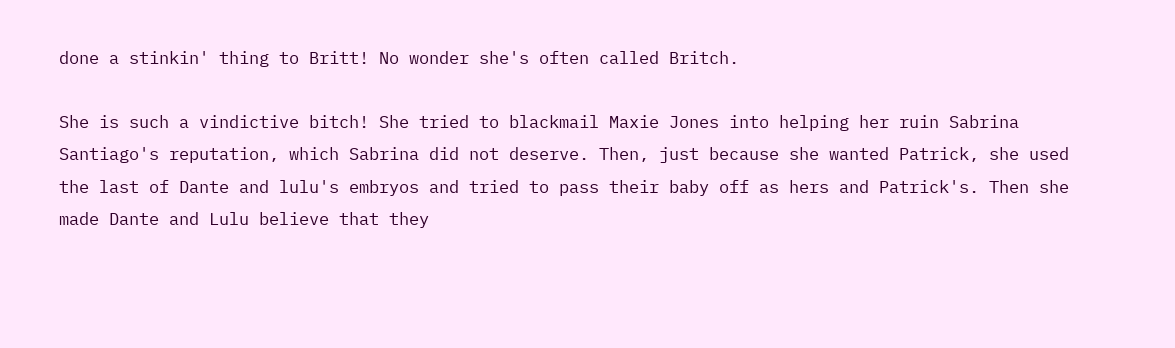done a stinkin' thing to Britt! No wonder she's often called Britch.

She is such a vindictive bitch! She tried to blackmail Maxie Jones into helping her ruin Sabrina Santiago's reputation, which Sabrina did not deserve. Then, just because she wanted Patrick, she used the last of Dante and lulu's embryos and tried to pass their baby off as hers and Patrick's. Then she made Dante and Lulu believe that they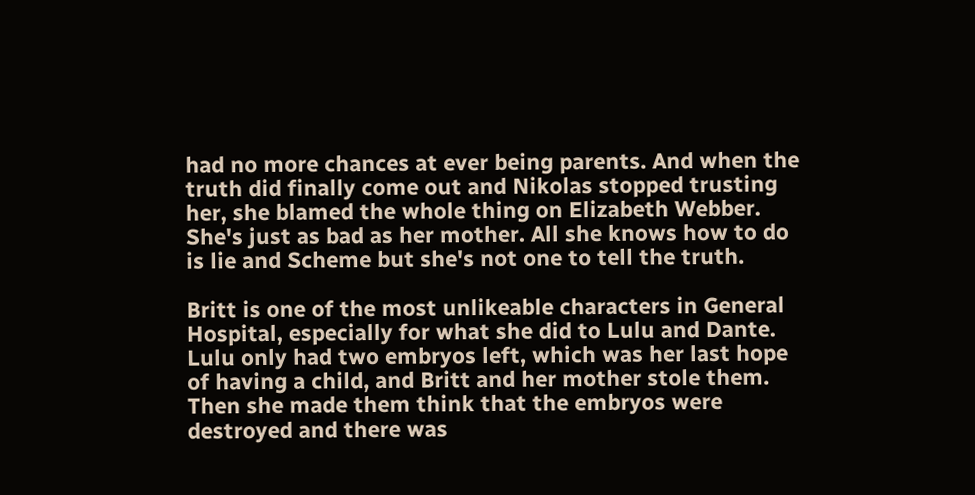had no more chances at ever being parents. And when the truth did finally come out and Nikolas stopped trusting her, she blamed the whole thing on Elizabeth Webber. She's just as bad as her mother. All she knows how to do is lie and Scheme but she's not one to tell the truth.

Britt is one of the most unlikeable characters in General Hospital, especially for what she did to Lulu and Dante. Lulu only had two embryos left, which was her last hope of having a child, and Britt and her mother stole them. Then she made them think that the embryos were destroyed and there was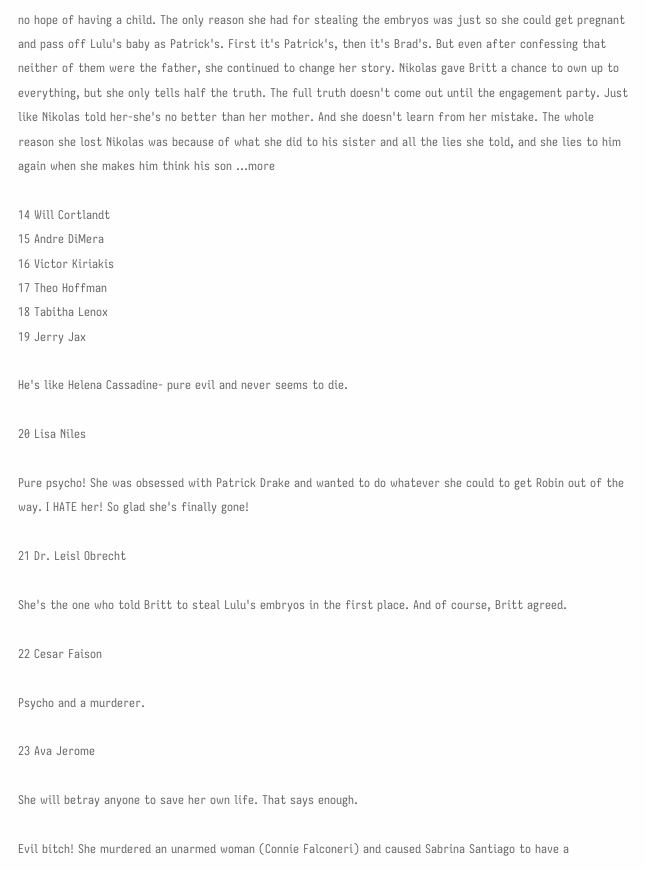no hope of having a child. The only reason she had for stealing the embryos was just so she could get pregnant and pass off Lulu's baby as Patrick's. First it's Patrick's, then it's Brad's. But even after confessing that neither of them were the father, she continued to change her story. Nikolas gave Britt a chance to own up to everything, but she only tells half the truth. The full truth doesn't come out until the engagement party. Just like Nikolas told her-she's no better than her mother. And she doesn't learn from her mistake. The whole reason she lost Nikolas was because of what she did to his sister and all the lies she told, and she lies to him again when she makes him think his son ...more

14 Will Cortlandt
15 Andre DiMera
16 Victor Kiriakis
17 Theo Hoffman
18 Tabitha Lenox
19 Jerry Jax

He's like Helena Cassadine- pure evil and never seems to die.

20 Lisa Niles

Pure psycho! She was obsessed with Patrick Drake and wanted to do whatever she could to get Robin out of the way. I HATE her! So glad she's finally gone!

21 Dr. Leisl Obrecht

She's the one who told Britt to steal Lulu's embryos in the first place. And of course, Britt agreed.

22 Cesar Faison

Psycho and a murderer.

23 Ava Jerome

She will betray anyone to save her own life. That says enough.

Evil bitch! She murdered an unarmed woman (Connie Falconeri) and caused Sabrina Santiago to have a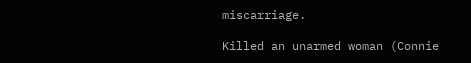miscarriage.

Killed an unarmed woman (Connie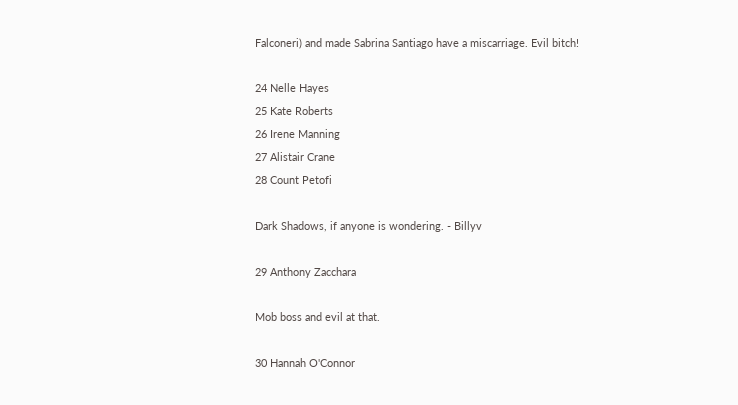Falconeri) and made Sabrina Santiago have a miscarriage. Evil bitch!

24 Nelle Hayes
25 Kate Roberts
26 Irene Manning
27 Alistair Crane
28 Count Petofi

Dark Shadows, if anyone is wondering. - Billyv

29 Anthony Zacchara

Mob boss and evil at that.

30 Hannah O'Connor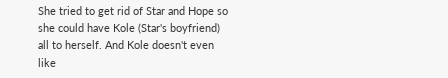She tried to get rid of Star and Hope so she could have Kole (Star's boyfriend) all to herself. And Kole doesn't even like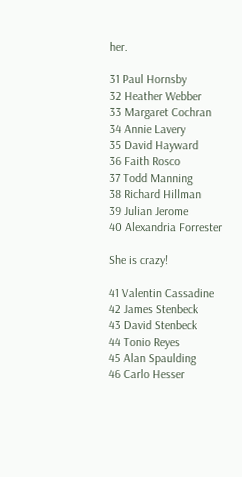her.

31 Paul Hornsby
32 Heather Webber
33 Margaret Cochran
34 Annie Lavery
35 David Hayward
36 Faith Rosco
37 Todd Manning
38 Richard Hillman
39 Julian Jerome
40 Alexandria Forrester

She is crazy!

41 Valentin Cassadine
42 James Stenbeck
43 David Stenbeck
44 Tonio Reyes
45 Alan Spaulding
46 Carlo Hesser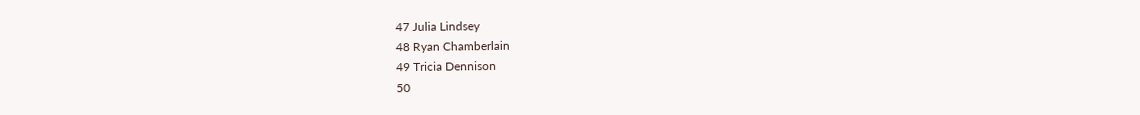47 Julia Lindsey
48 Ryan Chamberlain
49 Tricia Dennison
50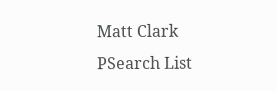Matt Clark
PSearch List